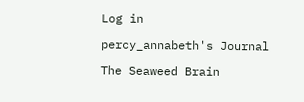Log in

percy_annabeth's Journal

The Seaweed Brain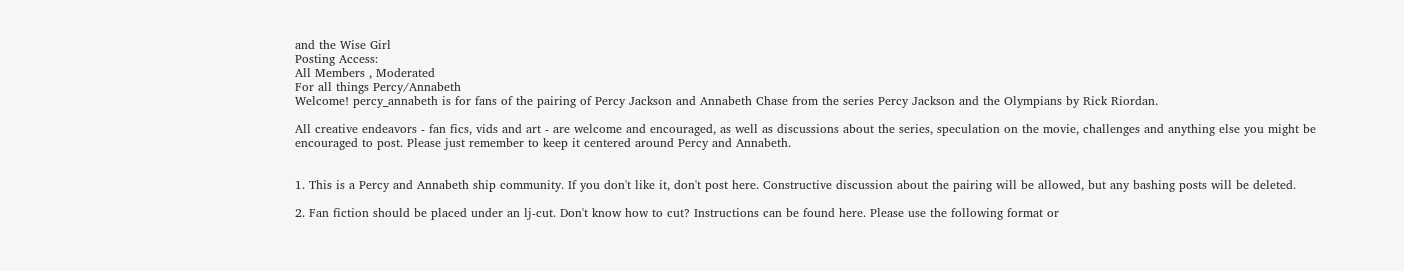and the Wise Girl
Posting Access:
All Members , Moderated
For all things Percy/Annabeth
Welcome! percy_annabeth is for fans of the pairing of Percy Jackson and Annabeth Chase from the series Percy Jackson and the Olympians by Rick Riordan.

All creative endeavors - fan fics, vids and art - are welcome and encouraged, as well as discussions about the series, speculation on the movie, challenges and anything else you might be encouraged to post. Please just remember to keep it centered around Percy and Annabeth.


1. This is a Percy and Annabeth ship community. If you don't like it, don't post here. Constructive discussion about the pairing will be allowed, but any bashing posts will be deleted.

2. Fan fiction should be placed under an lj-cut. Don't know how to cut? Instructions can be found here. Please use the following format or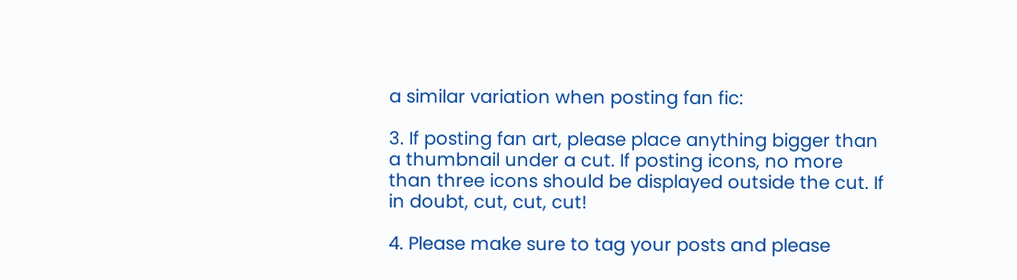a similar variation when posting fan fic:

3. If posting fan art, please place anything bigger than a thumbnail under a cut. If posting icons, no more than three icons should be displayed outside the cut. If in doubt, cut, cut, cut!

4. Please make sure to tag your posts and please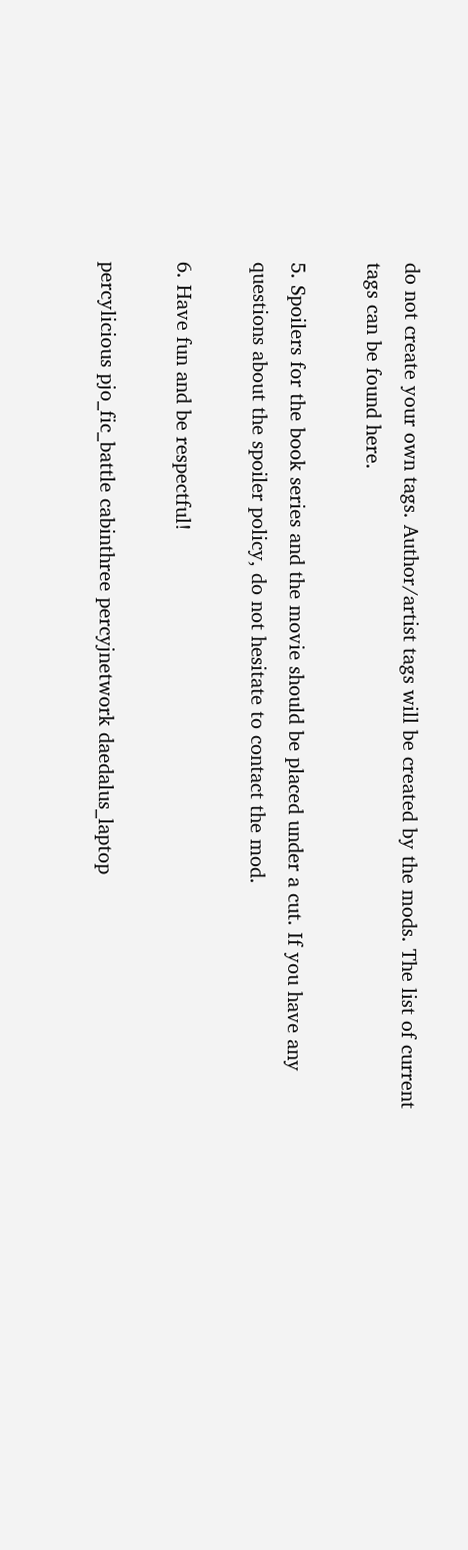do not create your own tags. Author/artist tags will be created by the mods. The list of current tags can be found here.

5. Spoilers for the book series and the movie should be placed under a cut. If you have any questions about the spoiler policy, do not hesitate to contact the mod.

6. Have fun and be respectful!

percylicious pjo_fic_battle cabinthree percyjnetwork daedalus_laptop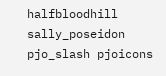halfbloodhill sally_poseidon pjo_slash pjoicons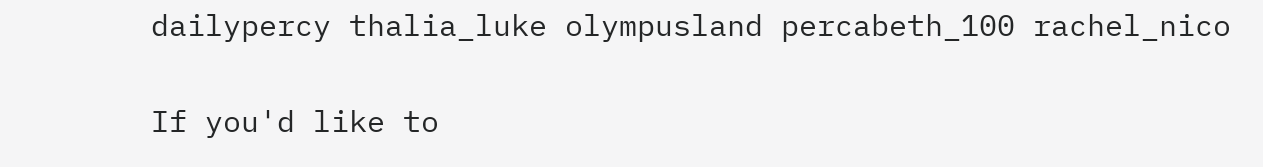dailypercy thalia_luke olympusland percabeth_100 rachel_nico

If you'd like to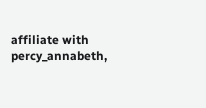affiliate with percy_annabeth,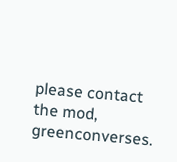please contact the mod, greenconverses.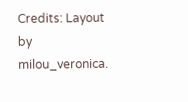Credits: Layout by milou_veronica.